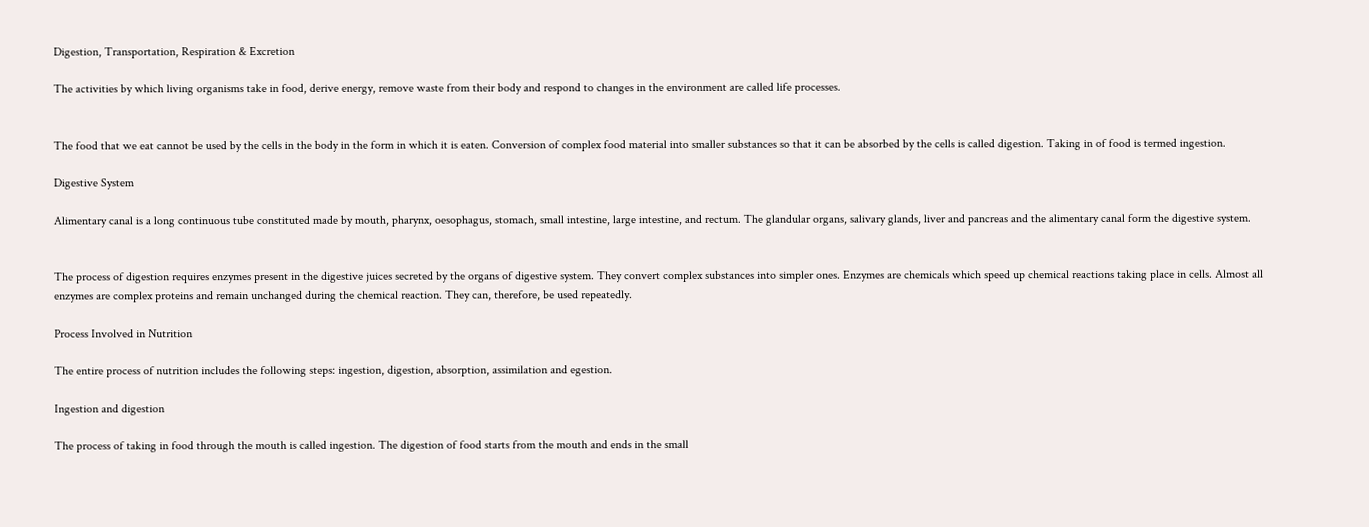Digestion, Transportation, Respiration & Excretion

The activities by which living organisms take in food, derive energy, remove waste from their body and respond to changes in the environment are called life processes.


The food that we eat cannot be used by the cells in the body in the form in which it is eaten. Conversion of complex food material into smaller substances so that it can be absorbed by the cells is called digestion. Taking in of food is termed ingestion.

Digestive System

Alimentary canal is a long continuous tube constituted made by mouth, pharynx, oesophagus, stomach, small intestine, large intestine, and rectum. The glandular organs, salivary glands, liver and pancreas and the alimentary canal form the digestive system.


The process of digestion requires enzymes present in the digestive juices secreted by the organs of digestive system. They convert complex substances into simpler ones. Enzymes are chemicals which speed up chemical reactions taking place in cells. Almost all enzymes are complex proteins and remain unchanged during the chemical reaction. They can, therefore, be used repeatedly.

Process Involved in Nutrition

The entire process of nutrition includes the following steps: ingestion, digestion, absorption, assimilation and egestion.

Ingestion and digestion

The process of taking in food through the mouth is called ingestion. The digestion of food starts from the mouth and ends in the small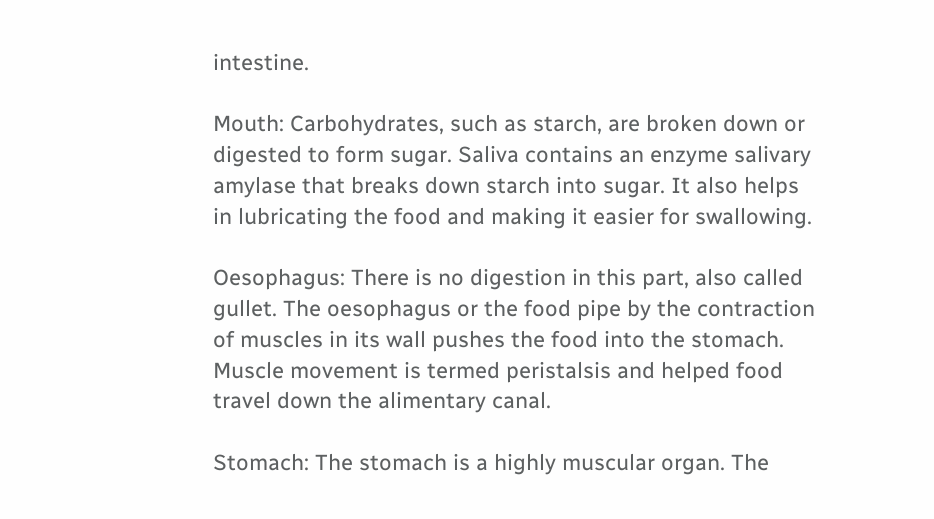intestine.

Mouth: Carbohydrates, such as starch, are broken down or digested to form sugar. Saliva contains an enzyme salivary amylase that breaks down starch into sugar. It also helps in lubricating the food and making it easier for swallowing.

Oesophagus: There is no digestion in this part, also called gullet. The oesophagus or the food pipe by the contraction of muscles in its wall pushes the food into the stomach. Muscle movement is termed peristalsis and helped food travel down the alimentary canal.

Stomach: The stomach is a highly muscular organ. The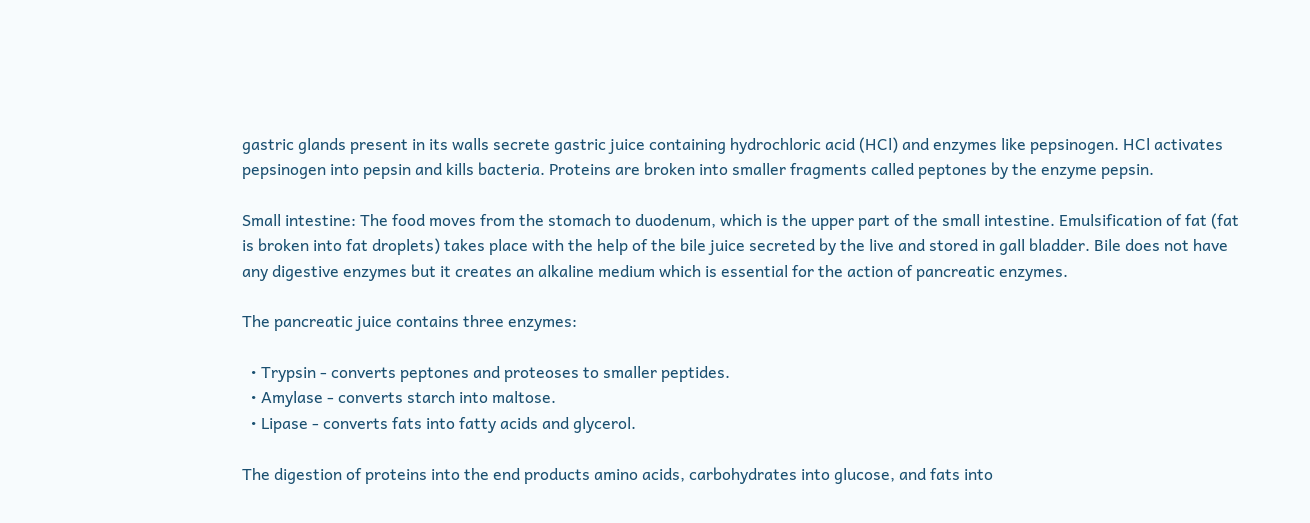gastric glands present in its walls secrete gastric juice containing hydrochloric acid (HCl) and enzymes like pepsinogen. HCl activates pepsinogen into pepsin and kills bacteria. Proteins are broken into smaller fragments called peptones by the enzyme pepsin.

Small intestine: The food moves from the stomach to duodenum, which is the upper part of the small intestine. Emulsification of fat (fat is broken into fat droplets) takes place with the help of the bile juice secreted by the live and stored in gall bladder. Bile does not have any digestive enzymes but it creates an alkaline medium which is essential for the action of pancreatic enzymes.

The pancreatic juice contains three enzymes:

  • Trypsin - converts peptones and proteoses to smaller peptides.
  • Amylase - converts starch into maltose.
  • Lipase - converts fats into fatty acids and glycerol.

The digestion of proteins into the end products amino acids, carbohydrates into glucose, and fats into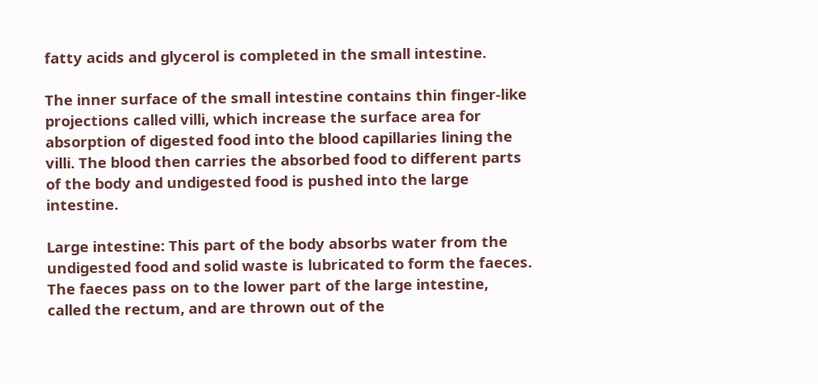fatty acids and glycerol is completed in the small intestine.

The inner surface of the small intestine contains thin finger-like projections called villi, which increase the surface area for absorption of digested food into the blood capillaries lining the villi. The blood then carries the absorbed food to different parts of the body and undigested food is pushed into the large intestine.

Large intestine: This part of the body absorbs water from the undigested food and solid waste is lubricated to form the faeces. The faeces pass on to the lower part of the large intestine, called the rectum, and are thrown out of the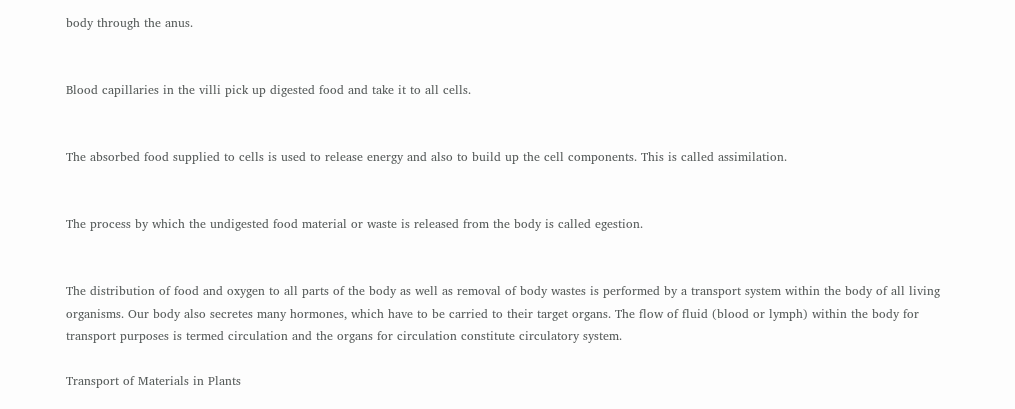body through the anus.


Blood capillaries in the villi pick up digested food and take it to all cells.


The absorbed food supplied to cells is used to release energy and also to build up the cell components. This is called assimilation.


The process by which the undigested food material or waste is released from the body is called egestion.


The distribution of food and oxygen to all parts of the body as well as removal of body wastes is performed by a transport system within the body of all living organisms. Our body also secretes many hormones, which have to be carried to their target organs. The flow of fluid (blood or lymph) within the body for transport purposes is termed circulation and the organs for circulation constitute circulatory system.

Transport of Materials in Plants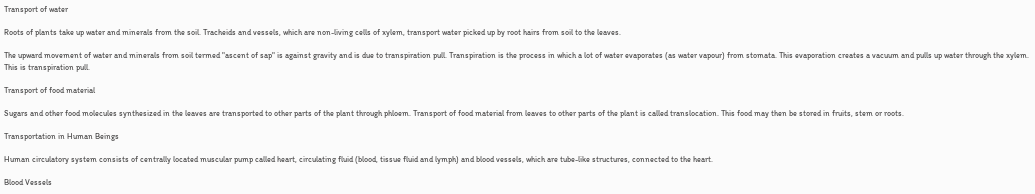Transport of water

Roots of plants take up water and minerals from the soil. Tracheids and vessels, which are non-living cells of xylem, transport water picked up by root hairs from soil to the leaves.

The upward movement of water and minerals from soil termed "ascent of sap" is against gravity and is due to transpiration pull. Transpiration is the process in which a lot of water evaporates (as water vapour) from stomata. This evaporation creates a vacuum and pulls up water through the xylem. This is transpiration pull.

Transport of food material

Sugars and other food molecules synthesized in the leaves are transported to other parts of the plant through phloem. Transport of food material from leaves to other parts of the plant is called translocation. This food may then be stored in fruits, stem or roots.

Transportation in Human Beings

Human circulatory system consists of centrally located muscular pump called heart, circulating fluid (blood, tissue fluid and lymph) and blood vessels, which are tube-like structures, connected to the heart.

Blood Vessels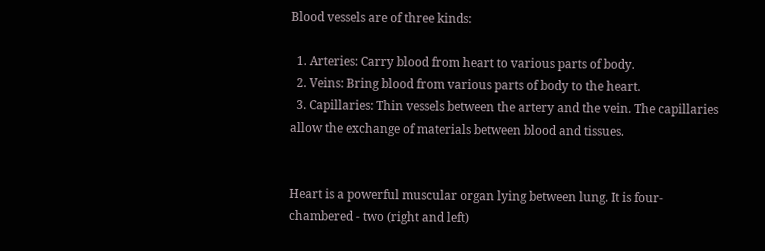Blood vessels are of three kinds:

  1. Arteries: Carry blood from heart to various parts of body.
  2. Veins: Bring blood from various parts of body to the heart.
  3. Capillaries: Thin vessels between the artery and the vein. The capillaries allow the exchange of materials between blood and tissues.


Heart is a powerful muscular organ lying between lung. It is four-chambered - two (right and left)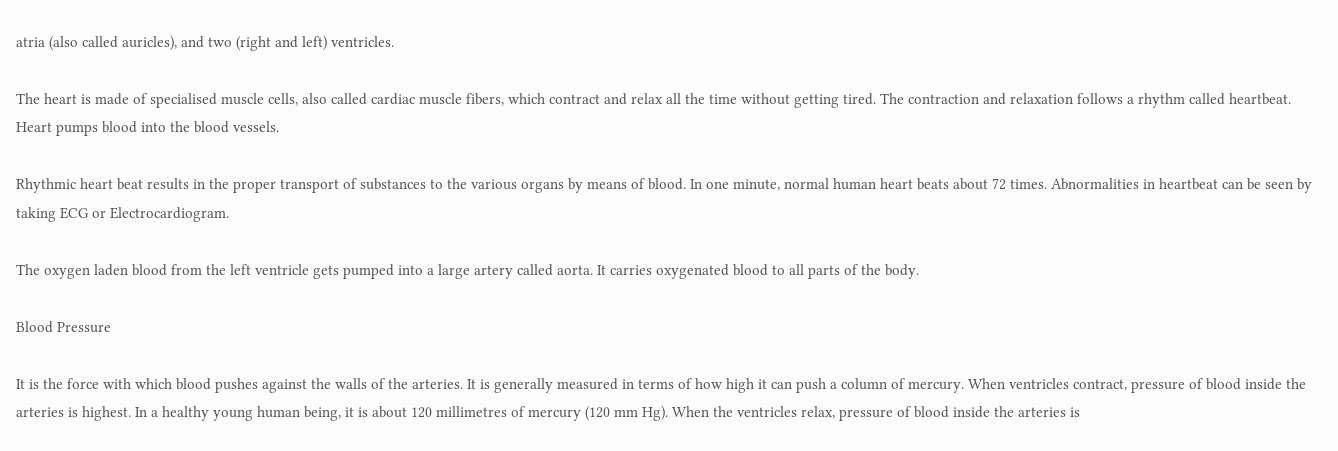atria (also called auricles), and two (right and left) ventricles.

The heart is made of specialised muscle cells, also called cardiac muscle fibers, which contract and relax all the time without getting tired. The contraction and relaxation follows a rhythm called heartbeat. Heart pumps blood into the blood vessels.

Rhythmic heart beat results in the proper transport of substances to the various organs by means of blood. In one minute, normal human heart beats about 72 times. Abnormalities in heartbeat can be seen by taking ECG or Electrocardiogram.

The oxygen laden blood from the left ventricle gets pumped into a large artery called aorta. It carries oxygenated blood to all parts of the body.

Blood Pressure

It is the force with which blood pushes against the walls of the arteries. It is generally measured in terms of how high it can push a column of mercury. When ventricles contract, pressure of blood inside the arteries is highest. In a healthy young human being, it is about 120 millimetres of mercury (120 mm Hg). When the ventricles relax, pressure of blood inside the arteries is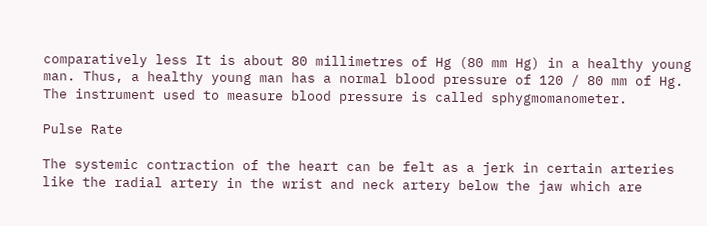comparatively less It is about 80 millimetres of Hg (80 mm Hg) in a healthy young man. Thus, a healthy young man has a normal blood pressure of 120 / 80 mm of Hg. The instrument used to measure blood pressure is called sphygmomanometer.

Pulse Rate

The systemic contraction of the heart can be felt as a jerk in certain arteries like the radial artery in the wrist and neck artery below the jaw which are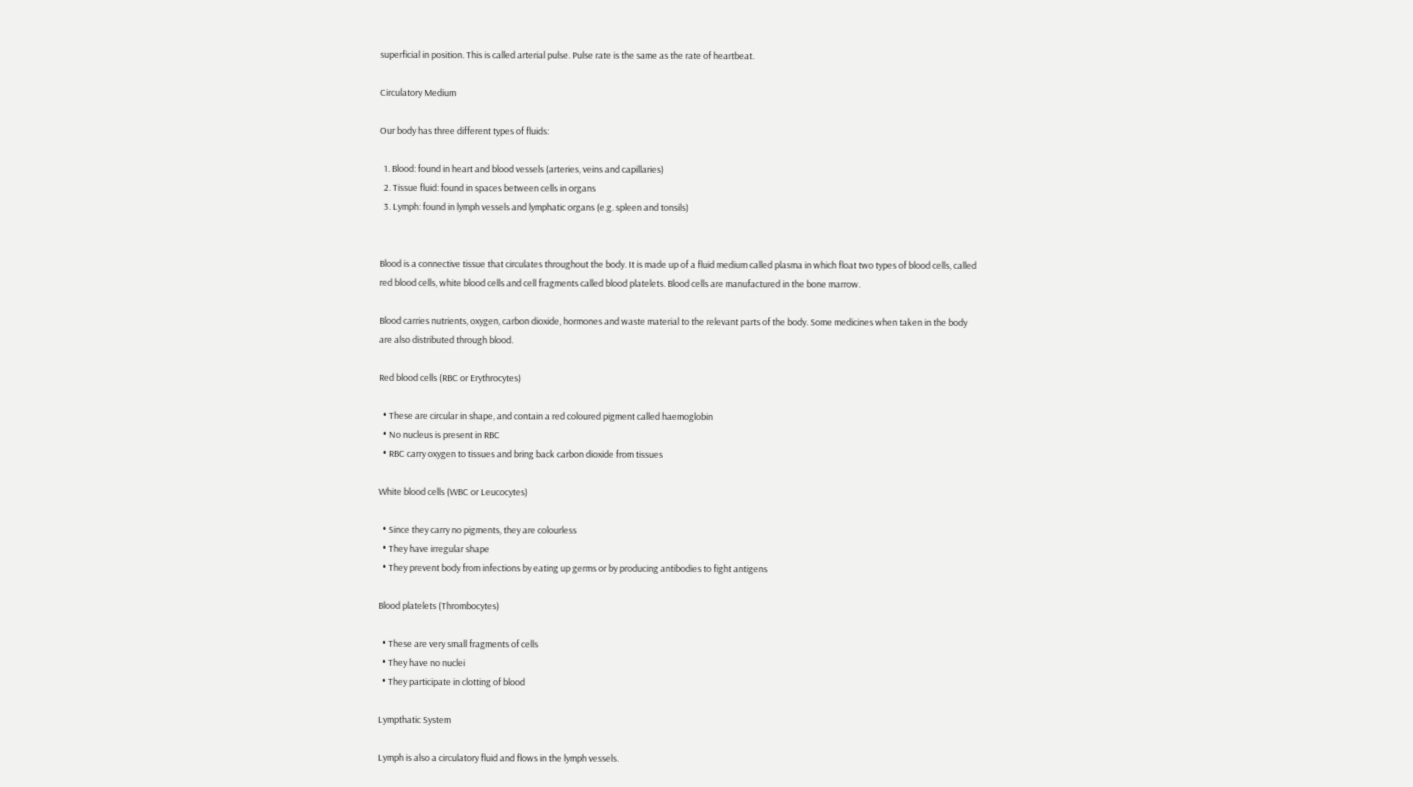superficial in position. This is called arterial pulse. Pulse rate is the same as the rate of heartbeat.

Circulatory Medium

Our body has three different types of fluids:

  1. Blood: found in heart and blood vessels (arteries, veins and capillaries)
  2. Tissue fluid: found in spaces between cells in organs
  3. Lymph: found in lymph vessels and lymphatic organs (e.g. spleen and tonsils)


Blood is a connective tissue that circulates throughout the body. It is made up of a fluid medium called plasma in which float two types of blood cells, called red blood cells, white blood cells and cell fragments called blood platelets. Blood cells are manufactured in the bone marrow.

Blood carries nutrients, oxygen, carbon dioxide, hormones and waste material to the relevant parts of the body. Some medicines when taken in the body are also distributed through blood.

Red blood cells (RBC or Erythrocytes)

  • These are circular in shape, and contain a red coloured pigment called haemoglobin
  • No nucleus is present in RBC
  • RBC carry oxygen to tissues and bring back carbon dioxide from tissues

White blood cells (WBC or Leucocytes)

  • Since they carry no pigments, they are colourless
  • They have irregular shape
  • They prevent body from infections by eating up germs or by producing antibodies to fight antigens

Blood platelets (Thrombocytes)

  • These are very small fragments of cells
  • They have no nuclei
  • They participate in clotting of blood

Lympthatic System

Lymph is also a circulatory fluid and flows in the lymph vessels.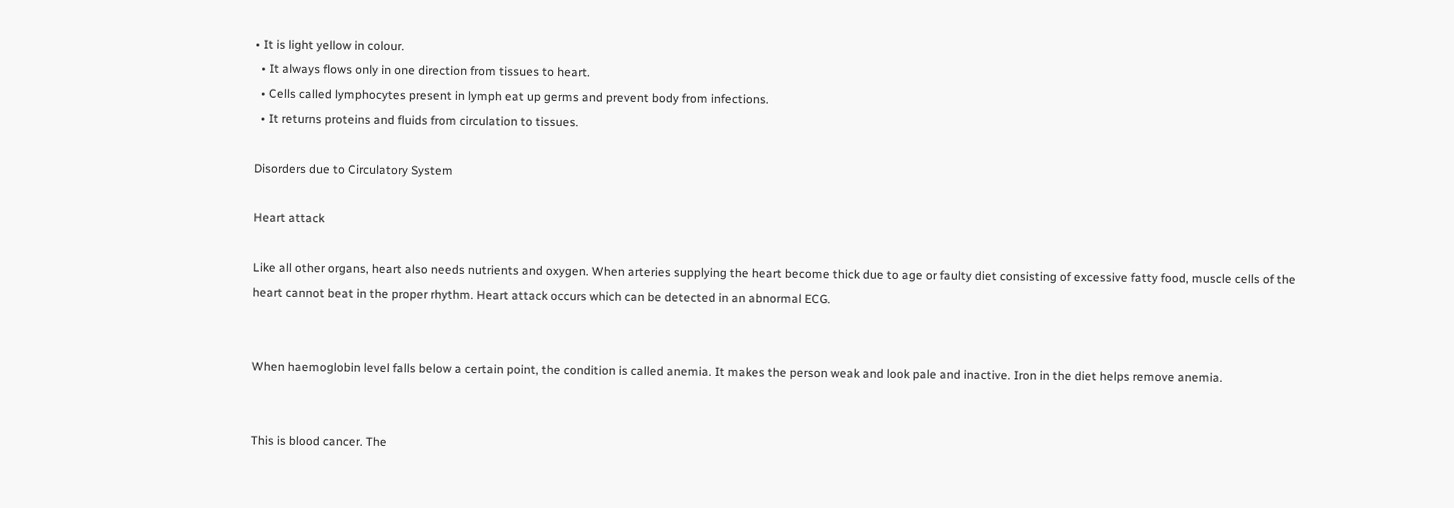• It is light yellow in colour.
  • It always flows only in one direction from tissues to heart.
  • Cells called lymphocytes present in lymph eat up germs and prevent body from infections.
  • It returns proteins and fluids from circulation to tissues.

Disorders due to Circulatory System

Heart attack

Like all other organs, heart also needs nutrients and oxygen. When arteries supplying the heart become thick due to age or faulty diet consisting of excessive fatty food, muscle cells of the heart cannot beat in the proper rhythm. Heart attack occurs which can be detected in an abnormal ECG.


When haemoglobin level falls below a certain point, the condition is called anemia. It makes the person weak and look pale and inactive. Iron in the diet helps remove anemia.


This is blood cancer. The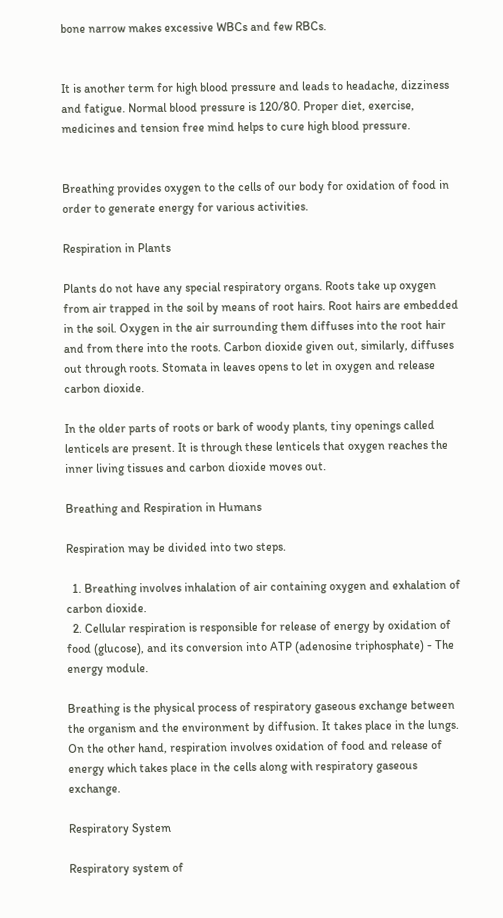bone narrow makes excessive WBCs and few RBCs.


It is another term for high blood pressure and leads to headache, dizziness and fatigue. Normal blood pressure is 120/80. Proper diet, exercise, medicines and tension free mind helps to cure high blood pressure.


Breathing provides oxygen to the cells of our body for oxidation of food in order to generate energy for various activities.

Respiration in Plants

Plants do not have any special respiratory organs. Roots take up oxygen from air trapped in the soil by means of root hairs. Root hairs are embedded in the soil. Oxygen in the air surrounding them diffuses into the root hair and from there into the roots. Carbon dioxide given out, similarly, diffuses out through roots. Stomata in leaves opens to let in oxygen and release carbon dioxide.

In the older parts of roots or bark of woody plants, tiny openings called lenticels are present. It is through these lenticels that oxygen reaches the inner living tissues and carbon dioxide moves out.

Breathing and Respiration in Humans

Respiration may be divided into two steps.

  1. Breathing involves inhalation of air containing oxygen and exhalation of carbon dioxide.
  2. Cellular respiration is responsible for release of energy by oxidation of food (glucose), and its conversion into ATP (adenosine triphosphate) - The energy module.

Breathing is the physical process of respiratory gaseous exchange between the organism and the environment by diffusion. It takes place in the lungs. On the other hand, respiration involves oxidation of food and release of energy which takes place in the cells along with respiratory gaseous exchange.

Respiratory System

Respiratory system of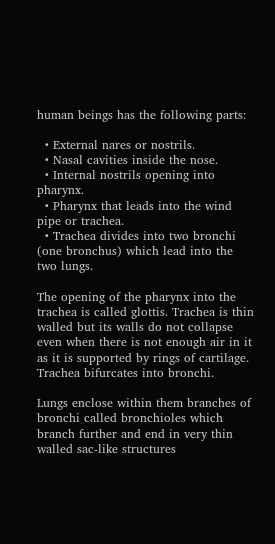human beings has the following parts:

  • External nares or nostrils.
  • Nasal cavities inside the nose.
  • Internal nostrils opening into pharynx.
  • Pharynx that leads into the wind pipe or trachea.
  • Trachea divides into two bronchi (one bronchus) which lead into the two lungs.

The opening of the pharynx into the trachea is called glottis. Trachea is thin walled but its walls do not collapse even when there is not enough air in it as it is supported by rings of cartilage. Trachea bifurcates into bronchi.

Lungs enclose within them branches of bronchi called bronchioles which branch further and end in very thin walled sac-like structures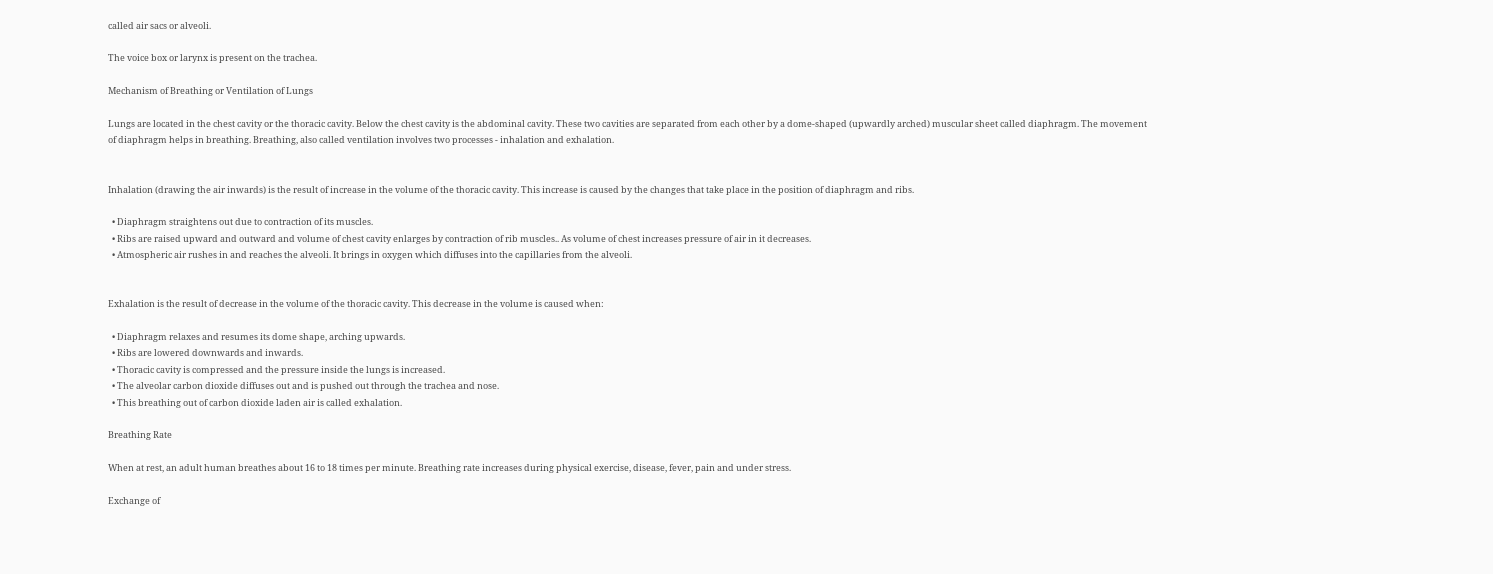called air sacs or alveoli.

The voice box or larynx is present on the trachea.

Mechanism of Breathing or Ventilation of Lungs

Lungs are located in the chest cavity or the thoracic cavity. Below the chest cavity is the abdominal cavity. These two cavities are separated from each other by a dome-shaped (upwardly arched) muscular sheet called diaphragm. The movement of diaphragm helps in breathing. Breathing, also called ventilation involves two processes - inhalation and exhalation.


Inhalation (drawing the air inwards) is the result of increase in the volume of the thoracic cavity. This increase is caused by the changes that take place in the position of diaphragm and ribs.

  • Diaphragm straightens out due to contraction of its muscles.
  • Ribs are raised upward and outward and volume of chest cavity enlarges by contraction of rib muscles.. As volume of chest increases pressure of air in it decreases.
  • Atmospheric air rushes in and reaches the alveoli. It brings in oxygen which diffuses into the capillaries from the alveoli.


Exhalation is the result of decrease in the volume of the thoracic cavity. This decrease in the volume is caused when:

  • Diaphragm relaxes and resumes its dome shape, arching upwards.
  • Ribs are lowered downwards and inwards.
  • Thoracic cavity is compressed and the pressure inside the lungs is increased.
  • The alveolar carbon dioxide diffuses out and is pushed out through the trachea and nose.
  • This breathing out of carbon dioxide laden air is called exhalation.

Breathing Rate

When at rest, an adult human breathes about 16 to 18 times per minute. Breathing rate increases during physical exercise, disease, fever, pain and under stress.

Exchange of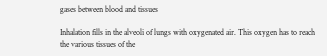gases between blood and tissues

Inhalation fills in the alveoli of lungs with oxygenated air. This oxygen has to reach the various tissues of the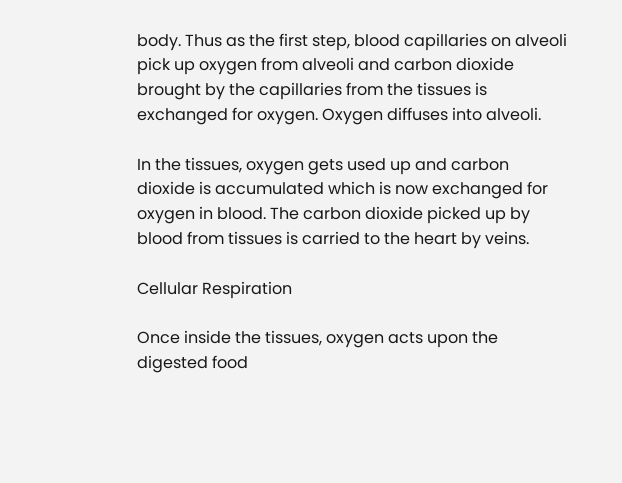body. Thus as the first step, blood capillaries on alveoli pick up oxygen from alveoli and carbon dioxide brought by the capillaries from the tissues is exchanged for oxygen. Oxygen diffuses into alveoli.

In the tissues, oxygen gets used up and carbon dioxide is accumulated which is now exchanged for oxygen in blood. The carbon dioxide picked up by blood from tissues is carried to the heart by veins.

Cellular Respiration

Once inside the tissues, oxygen acts upon the digested food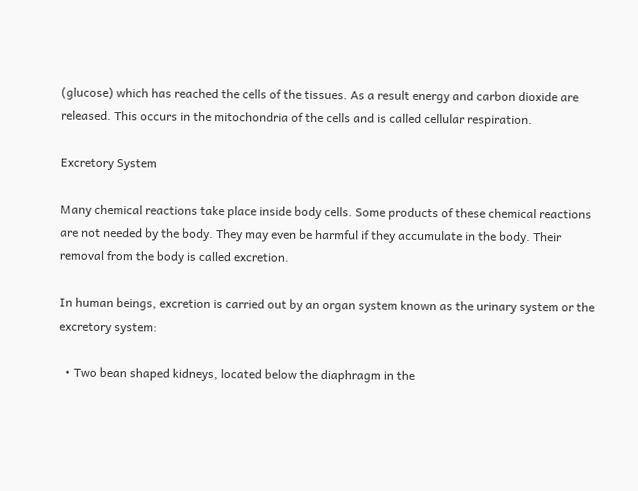(glucose) which has reached the cells of the tissues. As a result energy and carbon dioxide are released. This occurs in the mitochondria of the cells and is called cellular respiration.

Excretory System

Many chemical reactions take place inside body cells. Some products of these chemical reactions are not needed by the body. They may even be harmful if they accumulate in the body. Their removal from the body is called excretion.

In human beings, excretion is carried out by an organ system known as the urinary system or the excretory system:

  • Two bean shaped kidneys, located below the diaphragm in the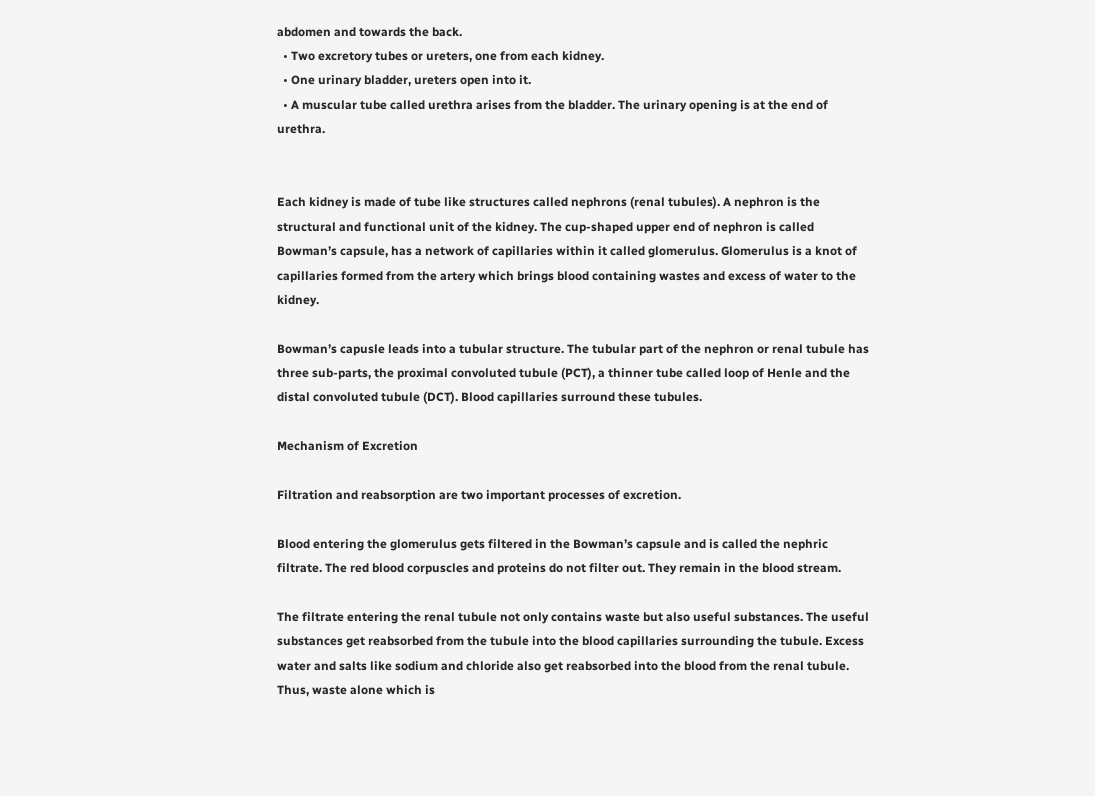abdomen and towards the back.
  • Two excretory tubes or ureters, one from each kidney.
  • One urinary bladder, ureters open into it.
  • A muscular tube called urethra arises from the bladder. The urinary opening is at the end of urethra.


Each kidney is made of tube like structures called nephrons (renal tubules). A nephron is the structural and functional unit of the kidney. The cup-shaped upper end of nephron is called Bowman’s capsule, has a network of capillaries within it called glomerulus. Glomerulus is a knot of capillaries formed from the artery which brings blood containing wastes and excess of water to the kidney.

Bowman’s capusle leads into a tubular structure. The tubular part of the nephron or renal tubule has three sub-parts, the proximal convoluted tubule (PCT), a thinner tube called loop of Henle and the distal convoluted tubule (DCT). Blood capillaries surround these tubules.

Mechanism of Excretion

Filtration and reabsorption are two important processes of excretion.

Blood entering the glomerulus gets filtered in the Bowman’s capsule and is called the nephric filtrate. The red blood corpuscles and proteins do not filter out. They remain in the blood stream.

The filtrate entering the renal tubule not only contains waste but also useful substances. The useful substances get reabsorbed from the tubule into the blood capillaries surrounding the tubule. Excess water and salts like sodium and chloride also get reabsorbed into the blood from the renal tubule. Thus, waste alone which is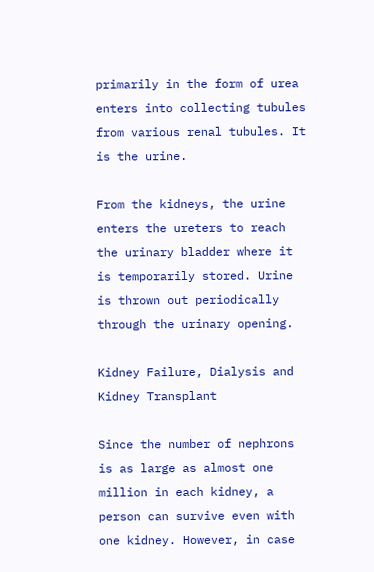primarily in the form of urea enters into collecting tubules from various renal tubules. It is the urine.

From the kidneys, the urine enters the ureters to reach the urinary bladder where it is temporarily stored. Urine is thrown out periodically through the urinary opening.

Kidney Failure, Dialysis and Kidney Transplant

Since the number of nephrons is as large as almost one million in each kidney, a person can survive even with one kidney. However, in case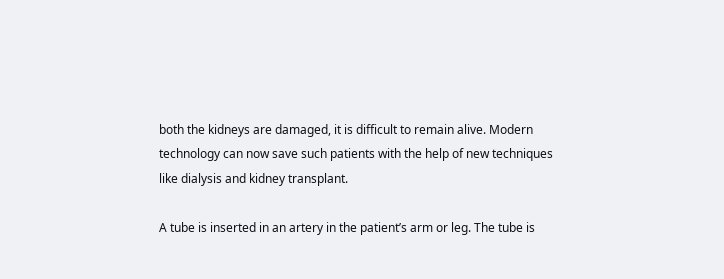both the kidneys are damaged, it is difficult to remain alive. Modern technology can now save such patients with the help of new techniques like dialysis and kidney transplant.

A tube is inserted in an artery in the patient’s arm or leg. The tube is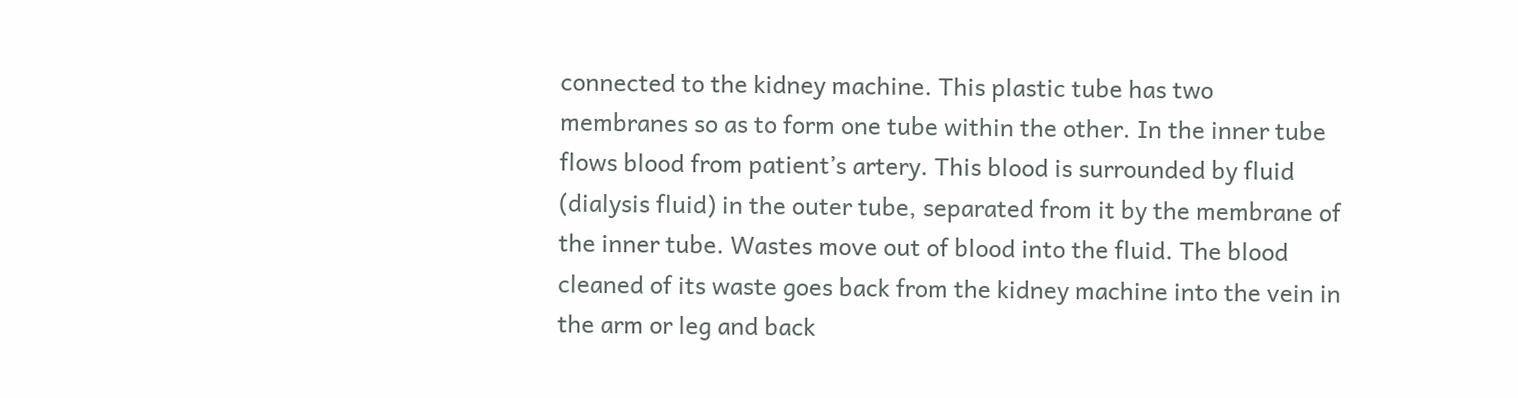connected to the kidney machine. This plastic tube has two membranes so as to form one tube within the other. In the inner tube flows blood from patient’s artery. This blood is surrounded by fluid (dialysis fluid) in the outer tube, separated from it by the membrane of the inner tube. Wastes move out of blood into the fluid. The blood cleaned of its waste goes back from the kidney machine into the vein in the arm or leg and back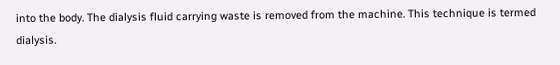into the body. The dialysis fluid carrying waste is removed from the machine. This technique is termed dialysis.